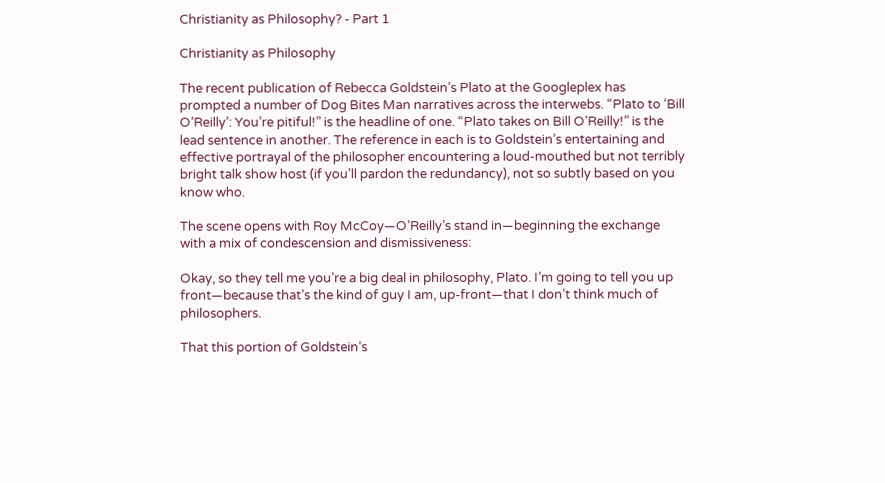Christianity as Philosophy? - Part 1

Christianity as Philosophy

The recent publication of Rebecca Goldstein’s Plato at the Googleplex has prompted a number of Dog Bites Man narratives across the interwebs. “Plato to ‘Bill O’Reilly’: You’re pitiful!” is the headline of one. “Plato takes on Bill O’Reilly!” is the lead sentence in another. The reference in each is to Goldstein’s entertaining and effective portrayal of the philosopher encountering a loud-mouthed but not terribly bright talk show host (if you’ll pardon the redundancy), not so subtly based on you know who.

The scene opens with Roy McCoy—O’Reilly’s stand in—beginning the exchange with a mix of condescension and dismissiveness:

Okay, so they tell me you’re a big deal in philosophy, Plato. I’m going to tell you up front—because that’s the kind of guy I am, up-front—that I don’t think much of philosophers.

That this portion of Goldstein’s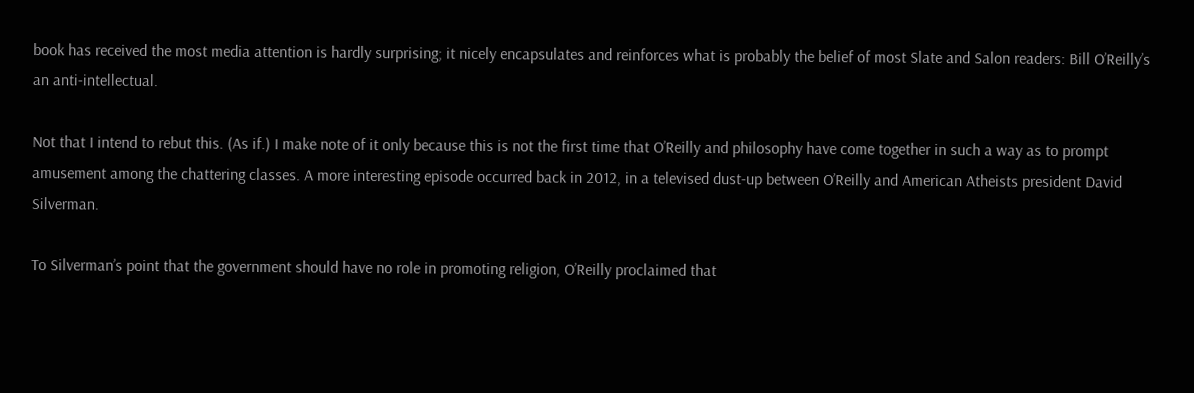book has received the most media attention is hardly surprising; it nicely encapsulates and reinforces what is probably the belief of most Slate and Salon readers: Bill O’Reilly’s an anti-intellectual.

Not that I intend to rebut this. (As if.) I make note of it only because this is not the first time that O’Reilly and philosophy have come together in such a way as to prompt amusement among the chattering classes. A more interesting episode occurred back in 2012, in a televised dust-up between O’Reilly and American Atheists president David Silverman.

To Silverman’s point that the government should have no role in promoting religion, O’Reilly proclaimed that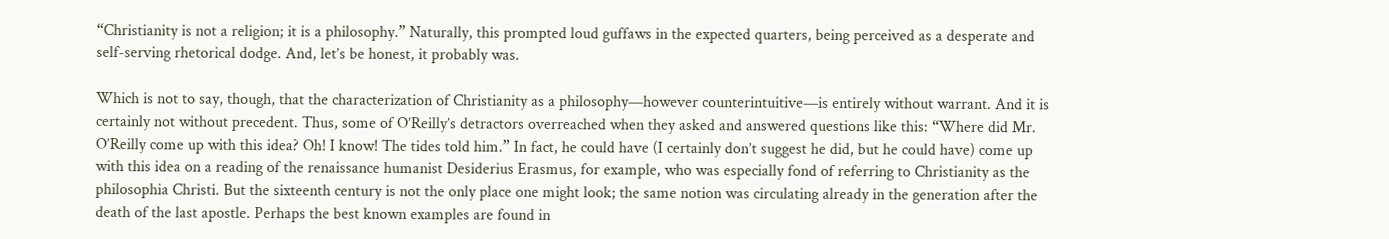“Christianity is not a religion; it is a philosophy.” Naturally, this prompted loud guffaws in the expected quarters, being perceived as a desperate and self-serving rhetorical dodge. And, let’s be honest, it probably was.

Which is not to say, though, that the characterization of Christianity as a philosophy—however counterintuitive—is entirely without warrant. And it is certainly not without precedent. Thus, some of O’Reilly’s detractors overreached when they asked and answered questions like this: “Where did Mr. O’Reilly come up with this idea? Oh! I know! The tides told him.” In fact, he could have (I certainly don’t suggest he did, but he could have) come up with this idea on a reading of the renaissance humanist Desiderius Erasmus, for example, who was especially fond of referring to Christianity as the philosophia Christi. But the sixteenth century is not the only place one might look; the same notion was circulating already in the generation after the death of the last apostle. Perhaps the best known examples are found in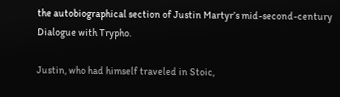the autobiographical section of Justin Martyr’s mid-second-century Dialogue with Trypho.

Justin, who had himself traveled in Stoic,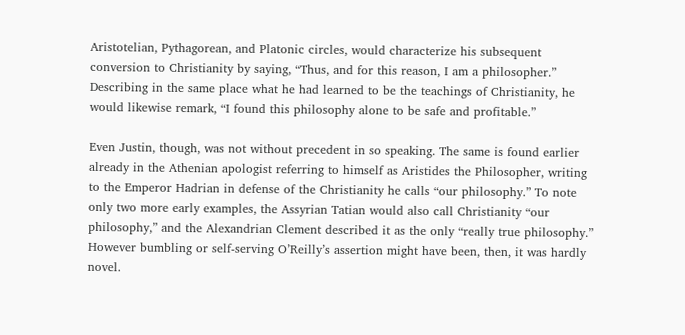Aristotelian, Pythagorean, and Platonic circles, would characterize his subsequent conversion to Christianity by saying, “Thus, and for this reason, I am a philosopher.” Describing in the same place what he had learned to be the teachings of Christianity, he would likewise remark, “I found this philosophy alone to be safe and profitable.”

Even Justin, though, was not without precedent in so speaking. The same is found earlier already in the Athenian apologist referring to himself as Aristides the Philosopher, writing to the Emperor Hadrian in defense of the Christianity he calls “our philosophy.” To note only two more early examples, the Assyrian Tatian would also call Christianity “our philosophy,” and the Alexandrian Clement described it as the only “really true philosophy.” However bumbling or self-serving O’Reilly’s assertion might have been, then, it was hardly novel.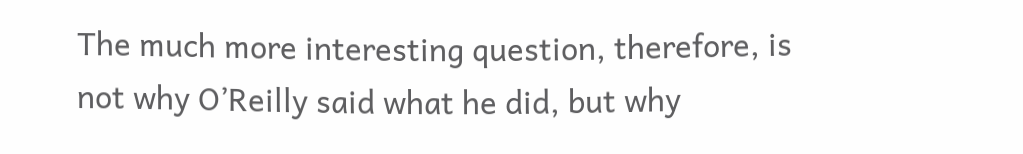The much more interesting question, therefore, is not why O’Reilly said what he did, but why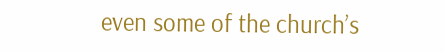even some of the church’s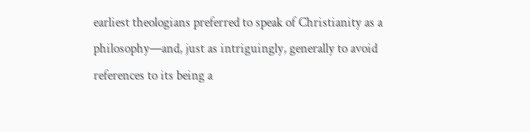earliest theologians preferred to speak of Christianity as a philosophy—and, just as intriguingly, generally to avoid references to its being a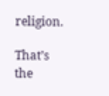religion.

That’s the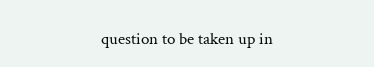question to be taken up in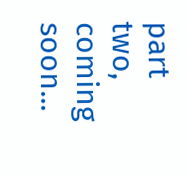part two, coming soon...